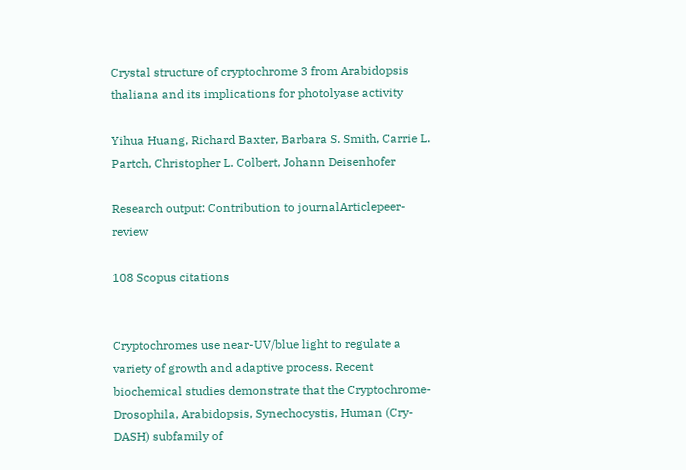Crystal structure of cryptochrome 3 from Arabidopsis thaliana and its implications for photolyase activity

Yihua Huang, Richard Baxter, Barbara S. Smith, Carrie L. Partch, Christopher L. Colbert, Johann Deisenhofer

Research output: Contribution to journalArticlepeer-review

108 Scopus citations


Cryptochromes use near-UV/blue light to regulate a variety of growth and adaptive process. Recent biochemical studies demonstrate that the Cryptochrome-Drosophila, Arabidopsis, Synechocystis, Human (Cry-DASH) subfamily of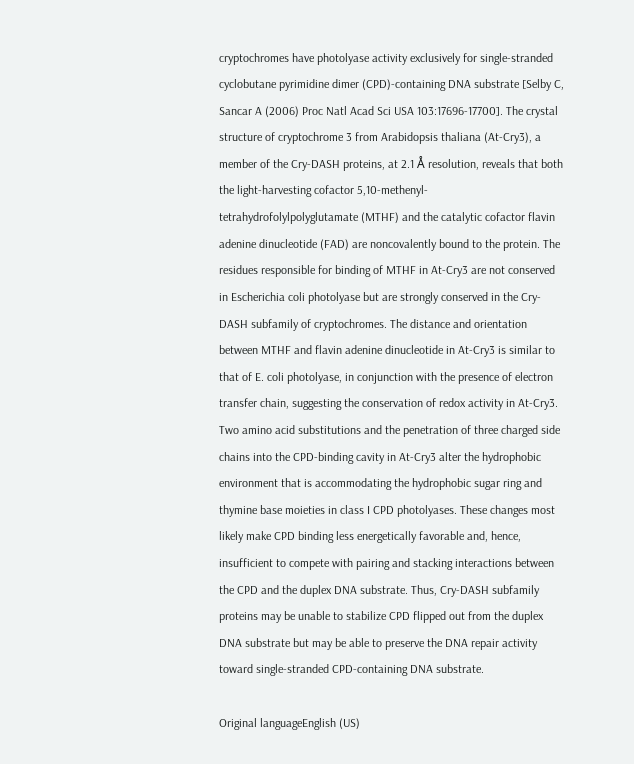cryptochromes have photolyase activity exclusively for single-stranded cyclobutane pyrimidine dimer (CPD)-containing DNA substrate [Selby C, Sancar A (2006) Proc Natl Acad Sci USA 103:17696-17700]. The crystal structure of cryptochrome 3 from Arabidopsis thaliana (At-Cry3), a member of the Cry-DASH proteins, at 2.1 Å resolution, reveals that both the light-harvesting cofactor 5,10-methenyl-tetrahydrofolylpolyglutamate (MTHF) and the catalytic cofactor flavin adenine dinucleotide (FAD) are noncovalently bound to the protein. The residues responsible for binding of MTHF in At-Cry3 are not conserved in Escherichia coli photolyase but are strongly conserved in the Cry-DASH subfamily of cryptochromes. The distance and orientation between MTHF and flavin adenine dinucleotide in At-Cry3 is similar to that of E. coli photolyase, in conjunction with the presence of electron transfer chain, suggesting the conservation of redox activity in At-Cry3. Two amino acid substitutions and the penetration of three charged side chains into the CPD-binding cavity in At-Cry3 alter the hydrophobic environment that is accommodating the hydrophobic sugar ring and thymine base moieties in class I CPD photolyases. These changes most likely make CPD binding less energetically favorable and, hence, insufficient to compete with pairing and stacking interactions between the CPD and the duplex DNA substrate. Thus, Cry-DASH subfamily proteins may be unable to stabilize CPD flipped out from the duplex DNA substrate but may be able to preserve the DNA repair activity toward single-stranded CPD-containing DNA substrate.

Original languageEnglish (US)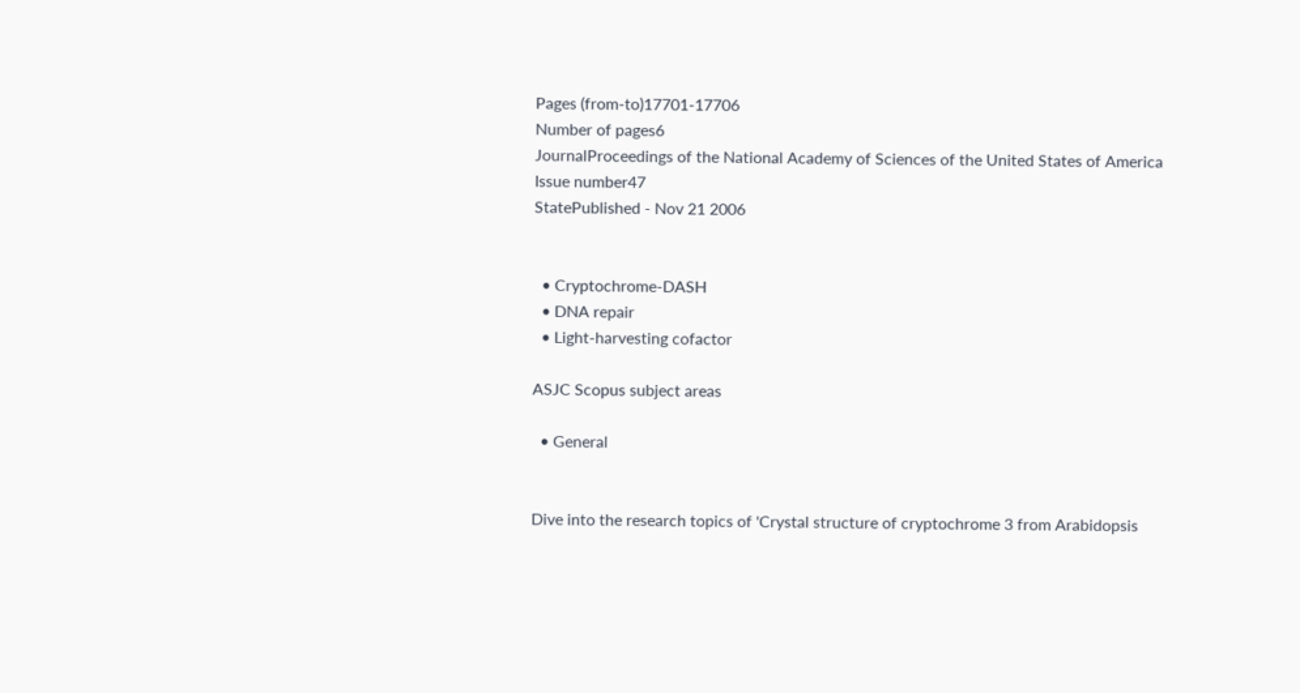Pages (from-to)17701-17706
Number of pages6
JournalProceedings of the National Academy of Sciences of the United States of America
Issue number47
StatePublished - Nov 21 2006


  • Cryptochrome-DASH
  • DNA repair
  • Light-harvesting cofactor

ASJC Scopus subject areas

  • General


Dive into the research topics of 'Crystal structure of cryptochrome 3 from Arabidopsis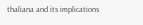thaliana and its implications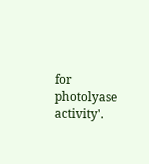for photolyase activity'.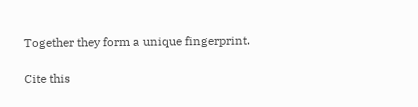Together they form a unique fingerprint.

Cite this